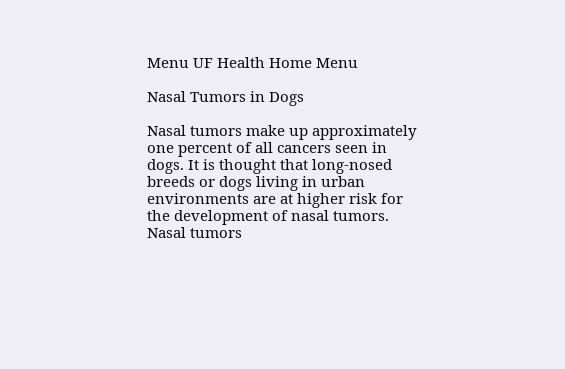Menu UF Health Home Menu

Nasal Tumors in Dogs

Nasal tumors make up approximately one percent of all cancers seen in dogs. It is thought that long-nosed breeds or dogs living in urban environments are at higher risk for the development of nasal tumors. Nasal tumors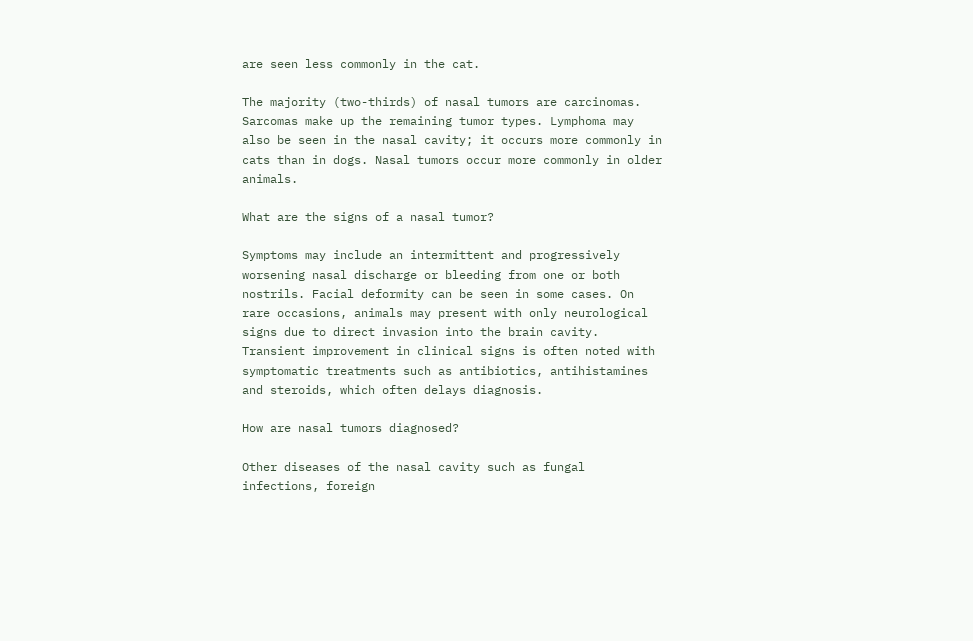are seen less commonly in the cat.

The majority (two-thirds) of nasal tumors are carcinomas. Sarcomas make up the remaining tumor types. Lymphoma may also be seen in the nasal cavity; it occurs more commonly in cats than in dogs. Nasal tumors occur more commonly in older animals.

What are the signs of a nasal tumor?

Symptoms may include an intermittent and progressively worsening nasal discharge or bleeding from one or both nostrils. Facial deformity can be seen in some cases. On rare occasions, animals may present with only neurological signs due to direct invasion into the brain cavity. Transient improvement in clinical signs is often noted with symptomatic treatments such as antibiotics, antihistamines and steroids, which often delays diagnosis.

How are nasal tumors diagnosed?

Other diseases of the nasal cavity such as fungal infections, foreign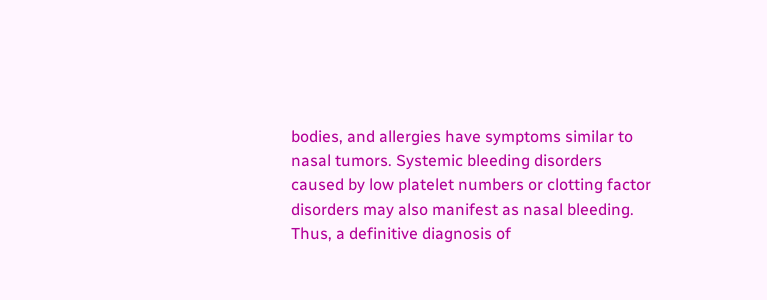bodies, and allergies have symptoms similar to nasal tumors. Systemic bleeding disorders caused by low platelet numbers or clotting factor disorders may also manifest as nasal bleeding. Thus, a definitive diagnosis of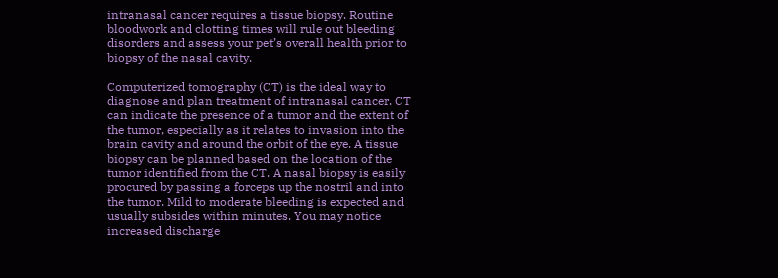intranasal cancer requires a tissue biopsy. Routine bloodwork and clotting times will rule out bleeding disorders and assess your pet’s overall health prior to biopsy of the nasal cavity.

Computerized tomography (CT) is the ideal way to diagnose and plan treatment of intranasal cancer. CT can indicate the presence of a tumor and the extent of the tumor, especially as it relates to invasion into the brain cavity and around the orbit of the eye. A tissue biopsy can be planned based on the location of the tumor identified from the CT. A nasal biopsy is easily procured by passing a forceps up the nostril and into the tumor. Mild to moderate bleeding is expected and usually subsides within minutes. You may notice increased discharge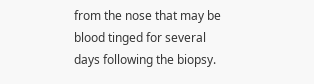from the nose that may be blood tinged for several days following the biopsy.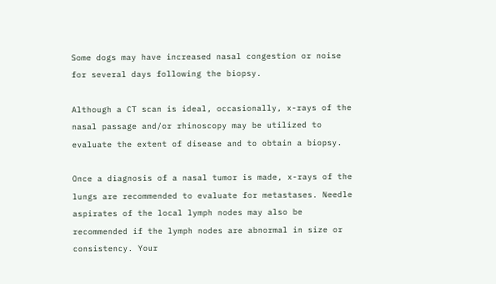Some dogs may have increased nasal congestion or noise for several days following the biopsy.

Although a CT scan is ideal, occasionally, x-rays of the nasal passage and/or rhinoscopy may be utilized to evaluate the extent of disease and to obtain a biopsy.

Once a diagnosis of a nasal tumor is made, x-rays of the lungs are recommended to evaluate for metastases. Needle aspirates of the local lymph nodes may also be recommended if the lymph nodes are abnormal in size or consistency. Your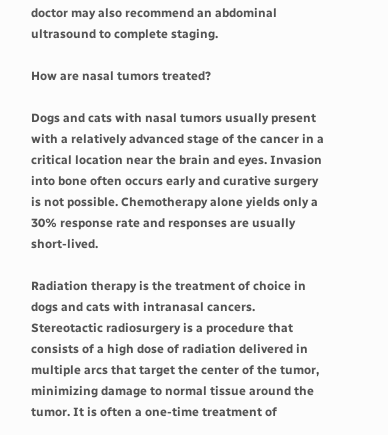doctor may also recommend an abdominal ultrasound to complete staging.

How are nasal tumors treated?

Dogs and cats with nasal tumors usually present with a relatively advanced stage of the cancer in a critical location near the brain and eyes. Invasion into bone often occurs early and curative surgery is not possible. Chemotherapy alone yields only a 30% response rate and responses are usually short-lived.

Radiation therapy is the treatment of choice in dogs and cats with intranasal cancers. Stereotactic radiosurgery is a procedure that consists of a high dose of radiation delivered in multiple arcs that target the center of the tumor, minimizing damage to normal tissue around the tumor. It is often a one-time treatment of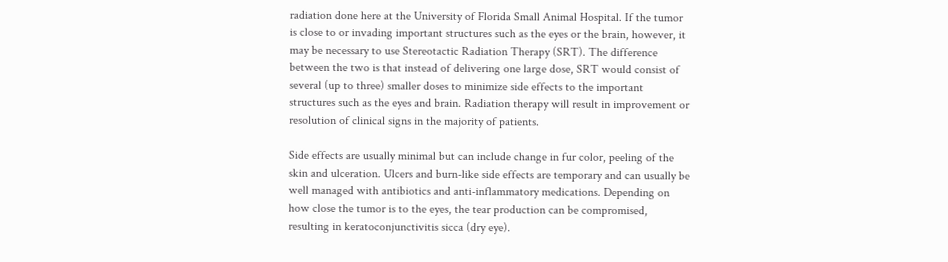radiation done here at the University of Florida Small Animal Hospital. If the tumor is close to or invading important structures such as the eyes or the brain, however, it may be necessary to use Stereotactic Radiation Therapy (SRT). The difference between the two is that instead of delivering one large dose, SRT would consist of several (up to three) smaller doses to minimize side effects to the important structures such as the eyes and brain. Radiation therapy will result in improvement or resolution of clinical signs in the majority of patients.

Side effects are usually minimal but can include change in fur color, peeling of the skin and ulceration. Ulcers and burn-like side effects are temporary and can usually be well managed with antibiotics and anti-inflammatory medications. Depending on how close the tumor is to the eyes, the tear production can be compromised, resulting in keratoconjunctivitis sicca (dry eye).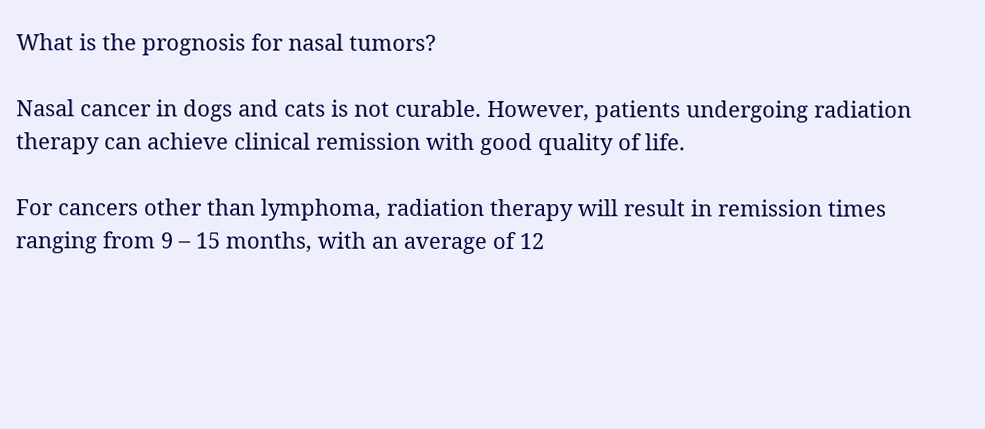What is the prognosis for nasal tumors?

Nasal cancer in dogs and cats is not curable. However, patients undergoing radiation therapy can achieve clinical remission with good quality of life.

For cancers other than lymphoma, radiation therapy will result in remission times ranging from 9 – 15 months, with an average of 12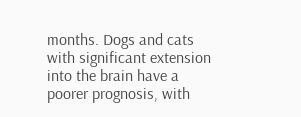months. Dogs and cats with significant extension into the brain have a poorer prognosis, with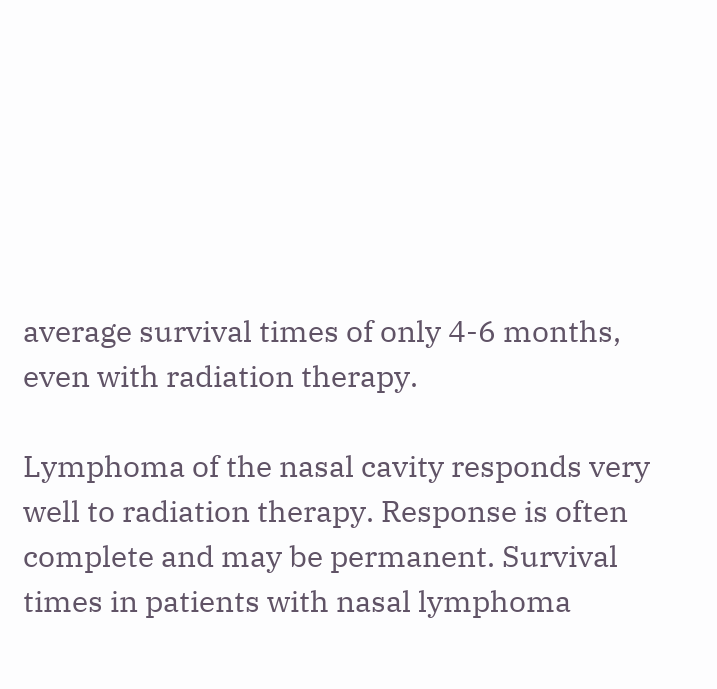average survival times of only 4-6 months, even with radiation therapy.

Lymphoma of the nasal cavity responds very well to radiation therapy. Response is often complete and may be permanent. Survival times in patients with nasal lymphoma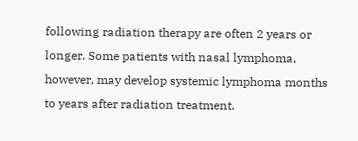following radiation therapy are often 2 years or longer. Some patients with nasal lymphoma, however, may develop systemic lymphoma months to years after radiation treatment.